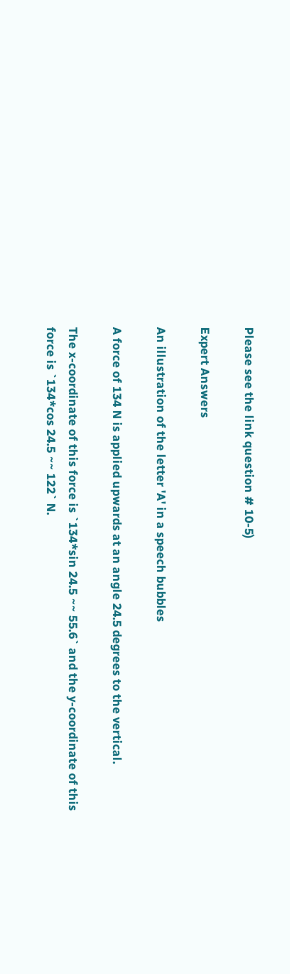Please see the link question # 10-5)

Expert Answers

An illustration of the letter 'A' in a speech bubbles

A force of 134 N is applied upwards at an angle 24.5 degrees to the vertical.

The x-coordinate of this force is `134*sin 24.5 ~~ 55.6` and the y-coordinate of this force is `134*cos 24.5 ~~ 122` N.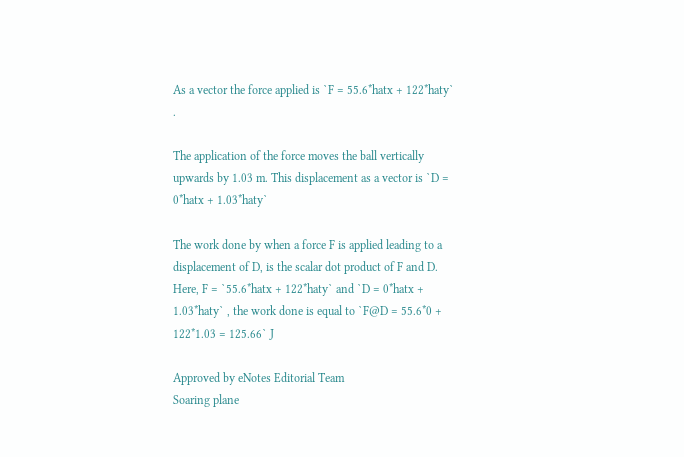As a vector the force applied is `F = 55.6*hatx + 122*haty` .

The application of the force moves the ball vertically upwards by 1.03 m. This displacement as a vector is `D = 0*hatx + 1.03*haty`

The work done by when a force F is applied leading to a displacement of D, is the scalar dot product of F and D. Here, F = `55.6*hatx + 122*haty` and `D = 0*hatx + 1.03*haty` , the work done is equal to `F@D = 55.6*0 + 122*1.03 = 125.66` J

Approved by eNotes Editorial Team
Soaring plane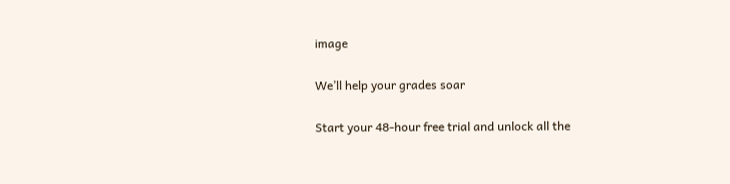image

We’ll help your grades soar

Start your 48-hour free trial and unlock all the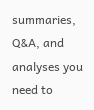summaries, Q&A, and analyses you need to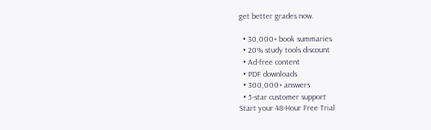get better grades now.

  • 30,000+ book summaries
  • 20% study tools discount
  • Ad-free content
  • PDF downloads
  • 300,000+ answers
  • 5-star customer support
Start your 48-Hour Free Trial